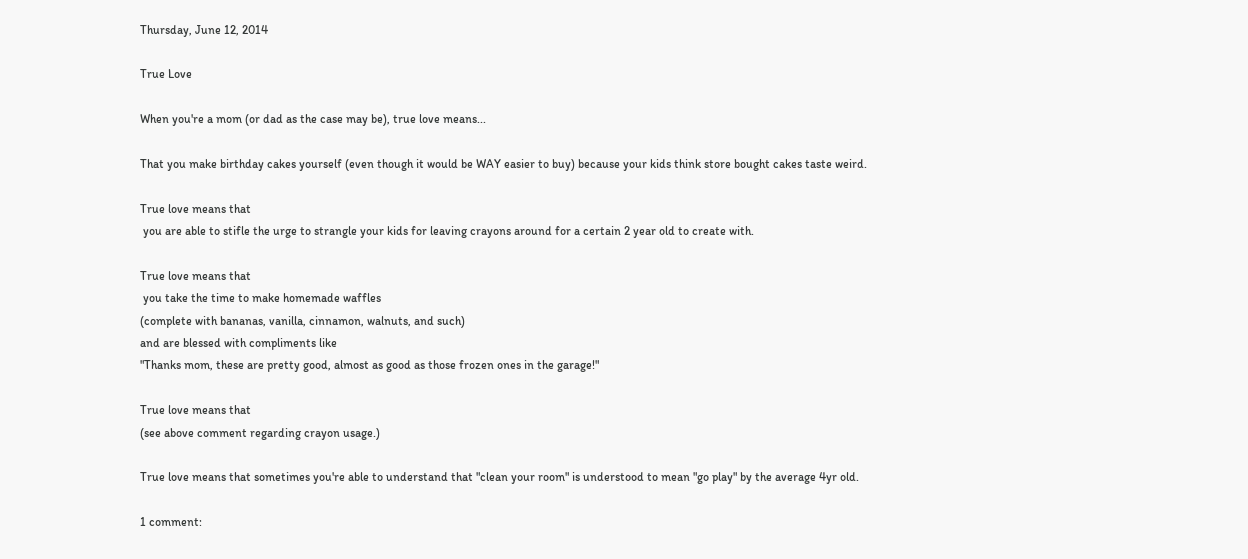Thursday, June 12, 2014

True Love

When you're a mom (or dad as the case may be), true love means...

That you make birthday cakes yourself (even though it would be WAY easier to buy) because your kids think store bought cakes taste weird.

True love means that
 you are able to stifle the urge to strangle your kids for leaving crayons around for a certain 2 year old to create with.

True love means that
 you take the time to make homemade waffles
(complete with bananas, vanilla, cinnamon, walnuts, and such)
and are blessed with compliments like
"Thanks mom, these are pretty good, almost as good as those frozen ones in the garage!"

True love means that
(see above comment regarding crayon usage.)

True love means that sometimes you're able to understand that "clean your room" is understood to mean "go play" by the average 4yr old.

1 comment: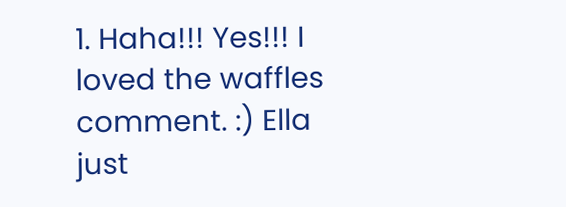1. Haha!!! Yes!!! I loved the waffles comment. :) Ella just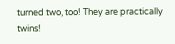turned two, too! They are practically twins!